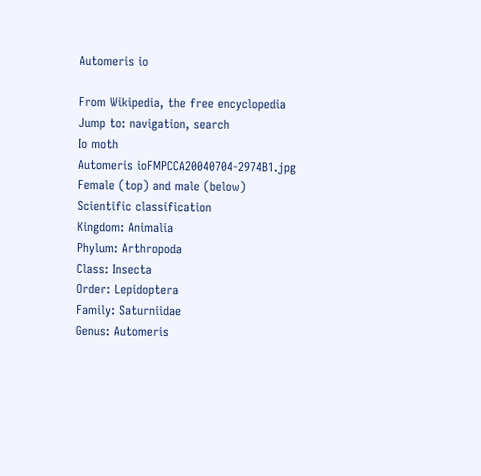Automeris io

From Wikipedia, the free encyclopedia
Jump to: navigation, search
Io moth
Automeris ioFMPCCA20040704-2974B1.jpg
Female (top) and male (below)
Scientific classification
Kingdom: Animalia
Phylum: Arthropoda
Class: Insecta
Order: Lepidoptera
Family: Saturniidae
Genus: Automeris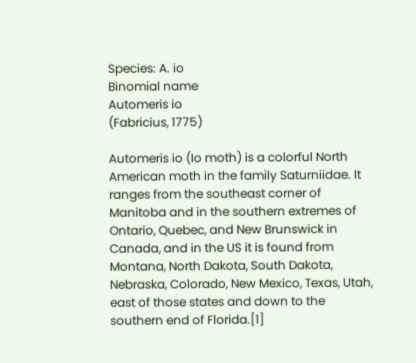Species: A. io
Binomial name
Automeris io
(Fabricius, 1775)

Automeris io (Io moth) is a colorful North American moth in the family Saturniidae. It ranges from the southeast corner of Manitoba and in the southern extremes of Ontario, Quebec, and New Brunswick in Canada, and in the US it is found from Montana, North Dakota, South Dakota, Nebraska, Colorado, New Mexico, Texas, Utah, east of those states and down to the southern end of Florida.[1]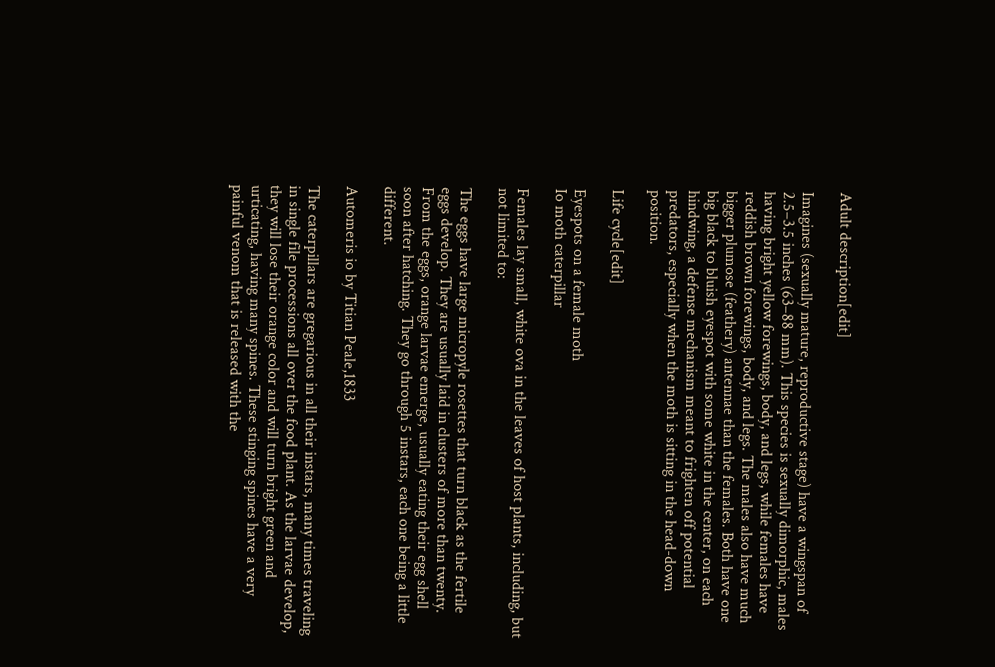Adult description[edit]

Imagines (sexually mature, reproductive stage) have a wingspan of 2.5–3.5 inches (63–88 mm). This species is sexually dimorphic, males having bright yellow forewings, body, and legs, while females have reddish brown forewings, body, and legs. The males also have much bigger plumose (feathery) antennae than the females. Both have one big black to bluish eyespot with some white in the center, on each hindwing, a defense mechanism meant to frighten off potential predators, especially when the moth is sitting in the head-down position.

Life cycle[edit]

Eyespots on a female moth
Io moth caterpillar

Females lay small, white ova in the leaves of host plants, including, but not limited to:

The eggs have large micropyle rosettes that turn black as the fertile eggs develop. They are usually laid in clusters of more than twenty. From the eggs, orange larvae emerge, usually eating their egg shell soon after hatching. They go through 5 instars, each one being a little different.

Automeris io by Titian Peale,1833

The caterpillars are gregarious in all their instars, many times traveling in single file processions all over the food plant. As the larvae develop, they will lose their orange color and will turn bright green and urticating, having many spines. These stinging spines have a very painful venom that is released with the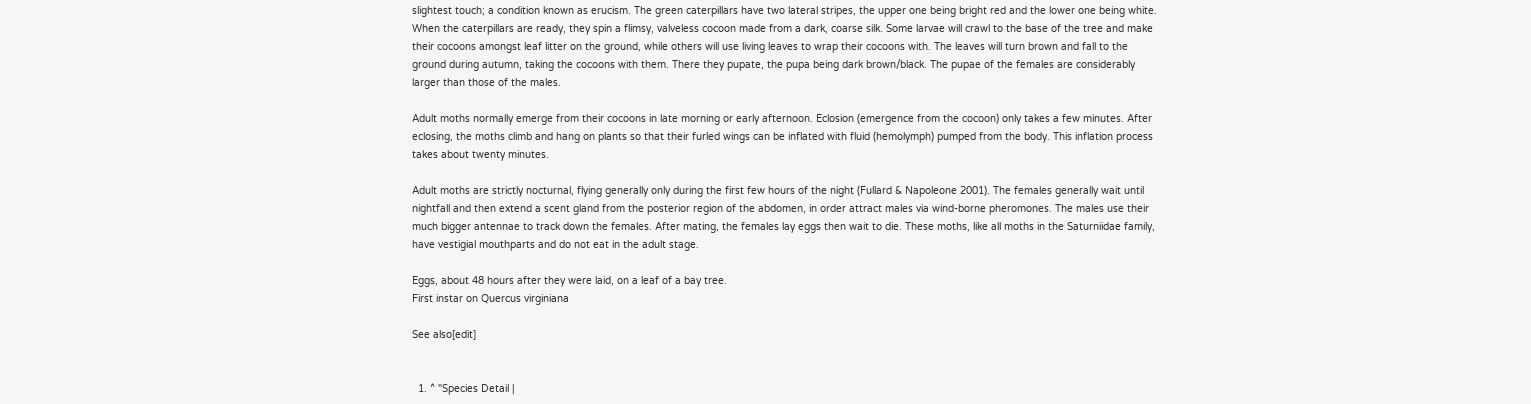slightest touch; a condition known as erucism. The green caterpillars have two lateral stripes, the upper one being bright red and the lower one being white. When the caterpillars are ready, they spin a flimsy, valveless cocoon made from a dark, coarse silk. Some larvae will crawl to the base of the tree and make their cocoons amongst leaf litter on the ground, while others will use living leaves to wrap their cocoons with. The leaves will turn brown and fall to the ground during autumn, taking the cocoons with them. There they pupate, the pupa being dark brown/black. The pupae of the females are considerably larger than those of the males.

Adult moths normally emerge from their cocoons in late morning or early afternoon. Eclosion (emergence from the cocoon) only takes a few minutes. After eclosing, the moths climb and hang on plants so that their furled wings can be inflated with fluid (hemolymph) pumped from the body. This inflation process takes about twenty minutes.

Adult moths are strictly nocturnal, flying generally only during the first few hours of the night (Fullard & Napoleone 2001). The females generally wait until nightfall and then extend a scent gland from the posterior region of the abdomen, in order attract males via wind-borne pheromones. The males use their much bigger antennae to track down the females. After mating, the females lay eggs then wait to die. These moths, like all moths in the Saturniidae family, have vestigial mouthparts and do not eat in the adult stage.

Eggs, about 48 hours after they were laid, on a leaf of a bay tree.
First instar on Quercus virginiana

See also[edit]


  1. ^ "Species Detail |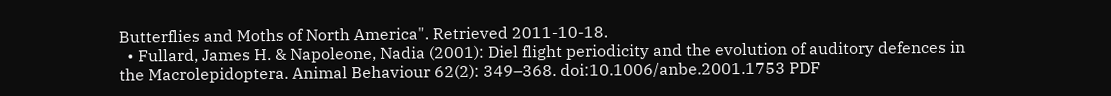Butterflies and Moths of North America". Retrieved 2011-10-18.
  • Fullard, James H. & Napoleone, Nadia (2001): Diel flight periodicity and the evolution of auditory defences in the Macrolepidoptera. Animal Behaviour 62(2): 349–368. doi:10.1006/anbe.2001.1753 PDF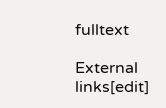fulltext

External links[edit]